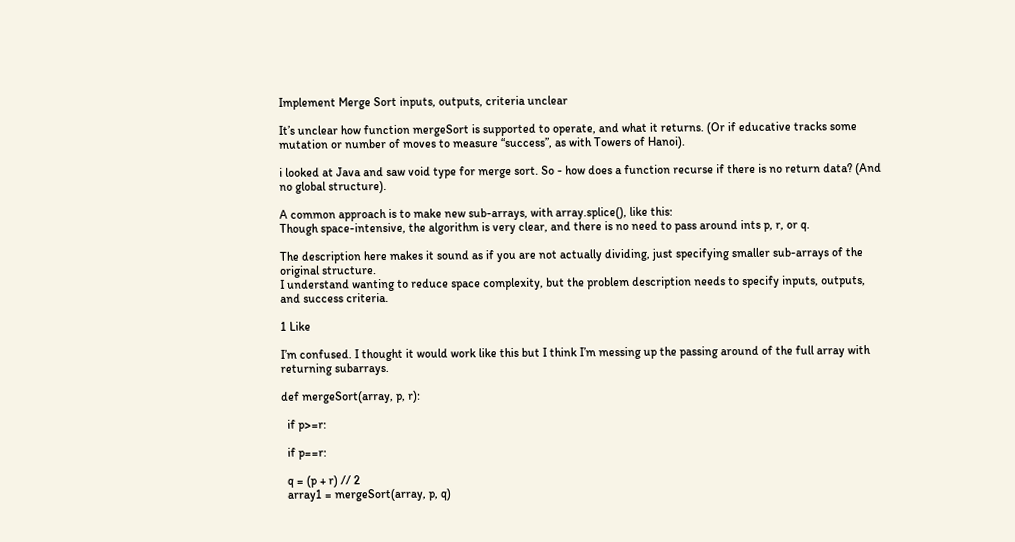Implement Merge Sort inputs, outputs, criteria unclear

It’s unclear how function mergeSort is supported to operate, and what it returns. (Or if educative tracks some mutation or number of moves to measure “success”, as with Towers of Hanoi).

i looked at Java and saw void type for merge sort. So - how does a function recurse if there is no return data? (And no global structure).

A common approach is to make new sub-arrays, with array.splice(), like this:
Though space-intensive, the algorithm is very clear, and there is no need to pass around ints p, r, or q.

The description here makes it sound as if you are not actually dividing, just specifying smaller sub-arrays of the original structure.
I understand wanting to reduce space complexity, but the problem description needs to specify inputs, outputs, and success criteria.

1 Like

I’m confused. I thought it would work like this but I think I’m messing up the passing around of the full array with returning subarrays.

def mergeSort(array, p, r):

  if p>=r:

  if p==r:

  q = (p + r) // 2
  array1 = mergeSort(array, p, q)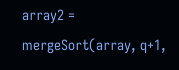array2 = mergeSort(array, q+1,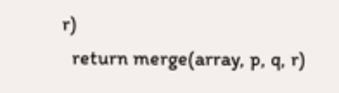r)
  return merge(array, p, q, r)